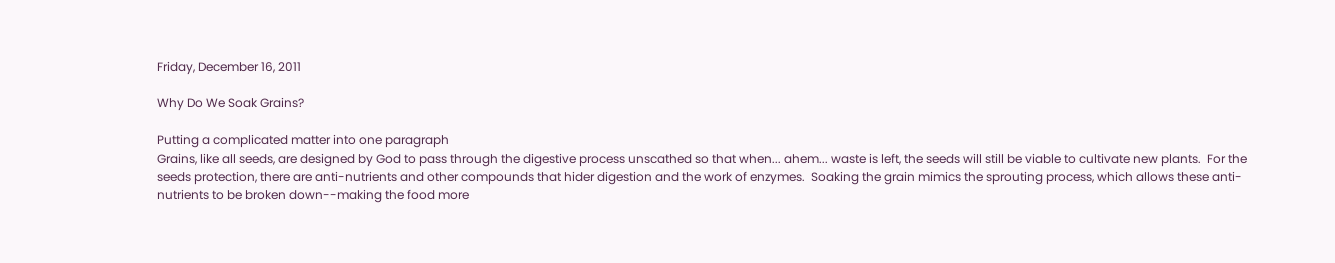Friday, December 16, 2011

Why Do We Soak Grains?

Putting a complicated matter into one paragraph
Grains, like all seeds, are designed by God to pass through the digestive process unscathed so that when... ahem... waste is left, the seeds will still be viable to cultivate new plants.  For the seeds protection, there are anti-nutrients and other compounds that hider digestion and the work of enzymes.  Soaking the grain mimics the sprouting process, which allows these anti-nutrients to be broken down--making the food more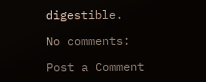digestible.

No comments:

Post a Comment